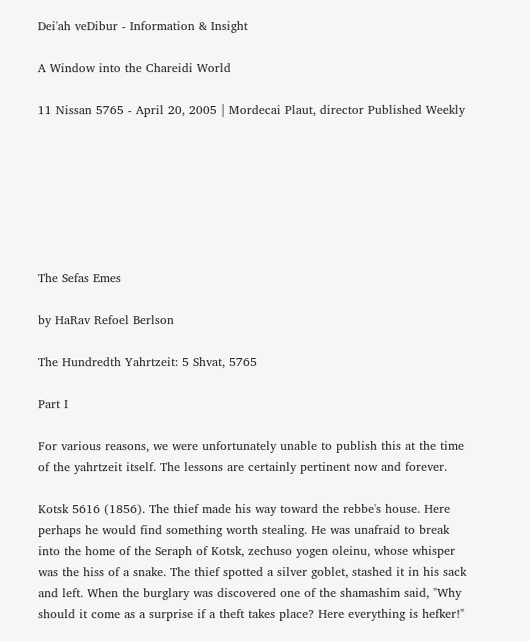Dei'ah veDibur - Information & Insight

A Window into the Chareidi World

11 Nissan 5765 - April 20, 2005 | Mordecai Plaut, director Published Weekly







The Sefas Emes

by HaRav Refoel Berlson

The Hundredth Yahrtzeit: 5 Shvat, 5765

Part I

For various reasons, we were unfortunately unable to publish this at the time of the yahrtzeit itself. The lessons are certainly pertinent now and forever.

Kotsk 5616 (1856). The thief made his way toward the rebbe's house. Here perhaps he would find something worth stealing. He was unafraid to break into the home of the Seraph of Kotsk, zechuso yogen oleinu, whose whisper was the hiss of a snake. The thief spotted a silver goblet, stashed it in his sack and left. When the burglary was discovered one of the shamashim said, "Why should it come as a surprise if a theft takes place? Here everything is hefker!"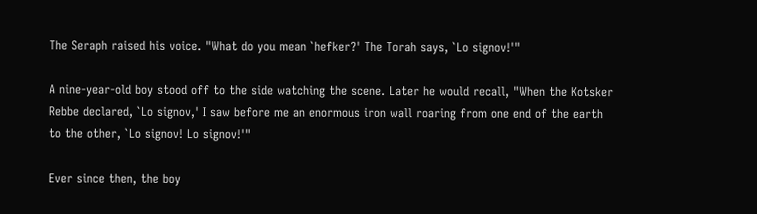The Seraph raised his voice. "What do you mean `hefker?' The Torah says, `Lo signov!'"

A nine-year-old boy stood off to the side watching the scene. Later he would recall, "When the Kotsker Rebbe declared, `Lo signov,' I saw before me an enormous iron wall roaring from one end of the earth to the other, `Lo signov! Lo signov!'"

Ever since then, the boy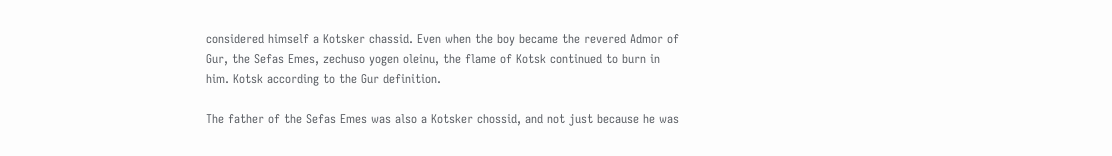considered himself a Kotsker chassid. Even when the boy became the revered Admor of Gur, the Sefas Emes, zechuso yogen oleinu, the flame of Kotsk continued to burn in him. Kotsk according to the Gur definition.

The father of the Sefas Emes was also a Kotsker chossid, and not just because he was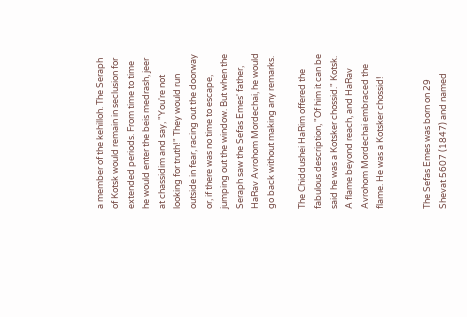a member of the kehilloh. The Seraph of Kotsk would remain in seclusion for extended periods. From time to time he would enter the beis medrash, jeer at chassidim and say, "You're not looking for truth!" They would run outside in fear, racing out the doorway or, if there was no time to escape, jumping out the window. But when the Seraph saw the Sefas Emes' father, HaRav Avrohom Mordechai, he would go back without making any remarks.

The Chiddushei HaRim offered the fabulous description, "Of him it can be said he was a Kotsker chossid." Kotsk. A flame beyond reach, and HaRav Avrohom Mordechai embraced the flame. He was a Kotsker chossid!


The Sefas Emes was born on 29 Shevat 5607 (1847) and named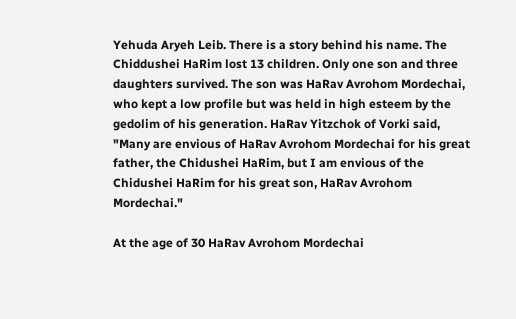Yehuda Aryeh Leib. There is a story behind his name. The Chiddushei HaRim lost 13 children. Only one son and three daughters survived. The son was HaRav Avrohom Mordechai, who kept a low profile but was held in high esteem by the gedolim of his generation. HaRav Yitzchok of Vorki said, "Many are envious of HaRav Avrohom Mordechai for his great father, the Chidushei HaRim, but I am envious of the Chidushei HaRim for his great son, HaRav Avrohom Mordechai."

At the age of 30 HaRav Avrohom Mordechai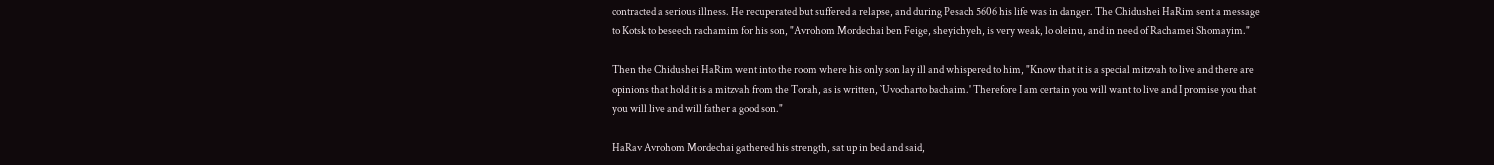contracted a serious illness. He recuperated but suffered a relapse, and during Pesach 5606 his life was in danger. The Chidushei HaRim sent a message to Kotsk to beseech rachamim for his son, "Avrohom Mordechai ben Feige, sheyichyeh, is very weak, lo oleinu, and in need of Rachamei Shomayim."

Then the Chidushei HaRim went into the room where his only son lay ill and whispered to him, "Know that it is a special mitzvah to live and there are opinions that hold it is a mitzvah from the Torah, as is written, `Uvocharto bachaim.' Therefore I am certain you will want to live and I promise you that you will live and will father a good son."

HaRav Avrohom Mordechai gathered his strength, sat up in bed and said,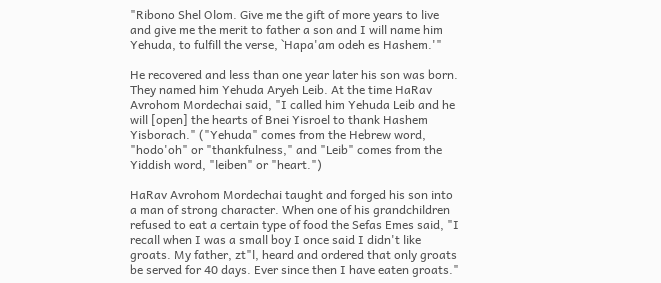"Ribono Shel Olom. Give me the gift of more years to live and give me the merit to father a son and I will name him Yehuda, to fulfill the verse, `Hapa'am odeh es Hashem.'"

He recovered and less than one year later his son was born. They named him Yehuda Aryeh Leib. At the time HaRav Avrohom Mordechai said, "I called him Yehuda Leib and he will [open] the hearts of Bnei Yisroel to thank Hashem Yisborach." ("Yehuda" comes from the Hebrew word, "hodo'oh" or "thankfulness," and "Leib" comes from the Yiddish word, "leiben" or "heart.")

HaRav Avrohom Mordechai taught and forged his son into a man of strong character. When one of his grandchildren refused to eat a certain type of food the Sefas Emes said, "I recall when I was a small boy I once said I didn't like groats. My father, zt"l, heard and ordered that only groats be served for 40 days. Ever since then I have eaten groats."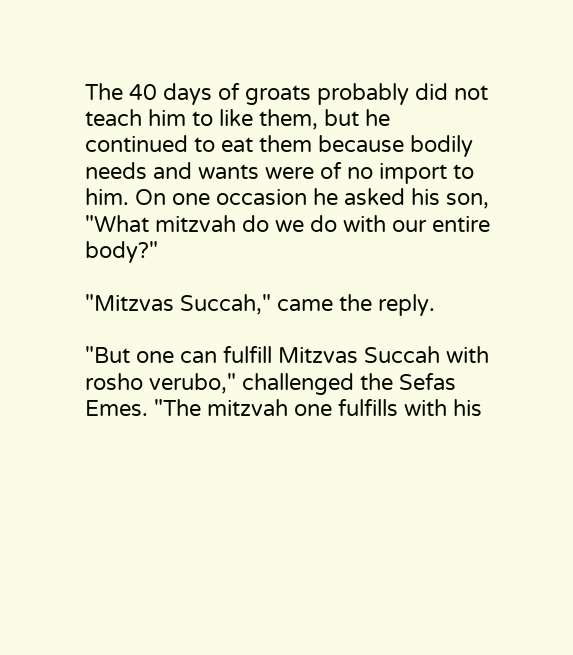The 40 days of groats probably did not teach him to like them, but he continued to eat them because bodily needs and wants were of no import to him. On one occasion he asked his son, "What mitzvah do we do with our entire body?"

"Mitzvas Succah," came the reply.

"But one can fulfill Mitzvas Succah with rosho verubo," challenged the Sefas Emes. "The mitzvah one fulfills with his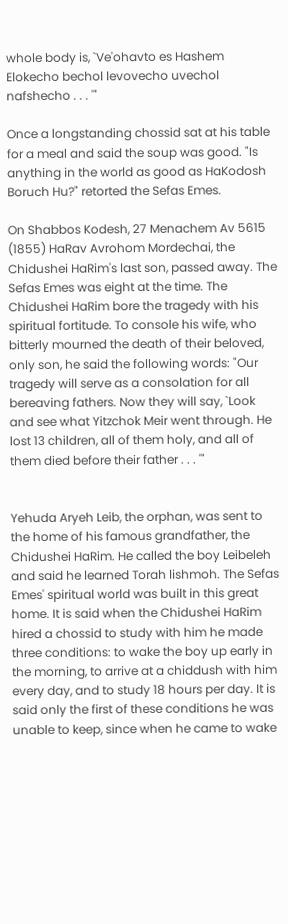whole body is, `Ve'ohavto es Hashem Elokecho bechol levovecho uvechol nafshecho . . . '"

Once a longstanding chossid sat at his table for a meal and said the soup was good. "Is anything in the world as good as HaKodosh Boruch Hu?" retorted the Sefas Emes.

On Shabbos Kodesh, 27 Menachem Av 5615 (1855) HaRav Avrohom Mordechai, the Chidushei HaRim's last son, passed away. The Sefas Emes was eight at the time. The Chidushei HaRim bore the tragedy with his spiritual fortitude. To console his wife, who bitterly mourned the death of their beloved, only son, he said the following words: "Our tragedy will serve as a consolation for all bereaving fathers. Now they will say, `Look and see what Yitzchok Meir went through. He lost 13 children, all of them holy, and all of them died before their father . . . '"


Yehuda Aryeh Leib, the orphan, was sent to the home of his famous grandfather, the Chidushei HaRim. He called the boy Leibeleh and said he learned Torah lishmoh. The Sefas Emes' spiritual world was built in this great home. It is said when the Chidushei HaRim hired a chossid to study with him he made three conditions: to wake the boy up early in the morning, to arrive at a chiddush with him every day, and to study 18 hours per day. It is said only the first of these conditions he was unable to keep, since when he came to wake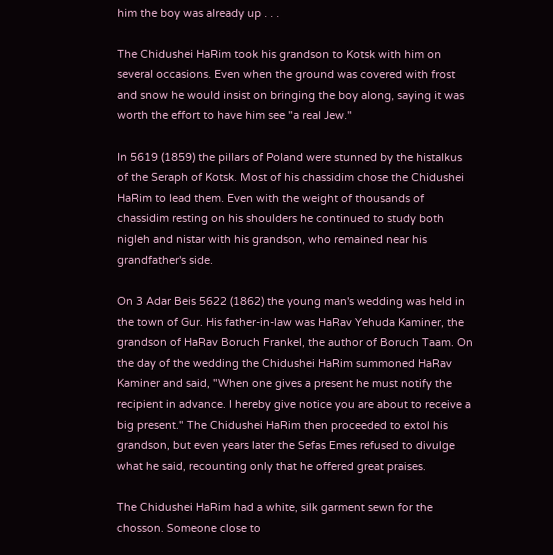him the boy was already up . . .

The Chidushei HaRim took his grandson to Kotsk with him on several occasions. Even when the ground was covered with frost and snow he would insist on bringing the boy along, saying it was worth the effort to have him see "a real Jew."

In 5619 (1859) the pillars of Poland were stunned by the histalkus of the Seraph of Kotsk. Most of his chassidim chose the Chidushei HaRim to lead them. Even with the weight of thousands of chassidim resting on his shoulders he continued to study both nigleh and nistar with his grandson, who remained near his grandfather's side.

On 3 Adar Beis 5622 (1862) the young man's wedding was held in the town of Gur. His father-in-law was HaRav Yehuda Kaminer, the grandson of HaRav Boruch Frankel, the author of Boruch Taam. On the day of the wedding the Chidushei HaRim summoned HaRav Kaminer and said, "When one gives a present he must notify the recipient in advance. I hereby give notice you are about to receive a big present." The Chidushei HaRim then proceeded to extol his grandson, but even years later the Sefas Emes refused to divulge what he said, recounting only that he offered great praises.

The Chidushei HaRim had a white, silk garment sewn for the chosson. Someone close to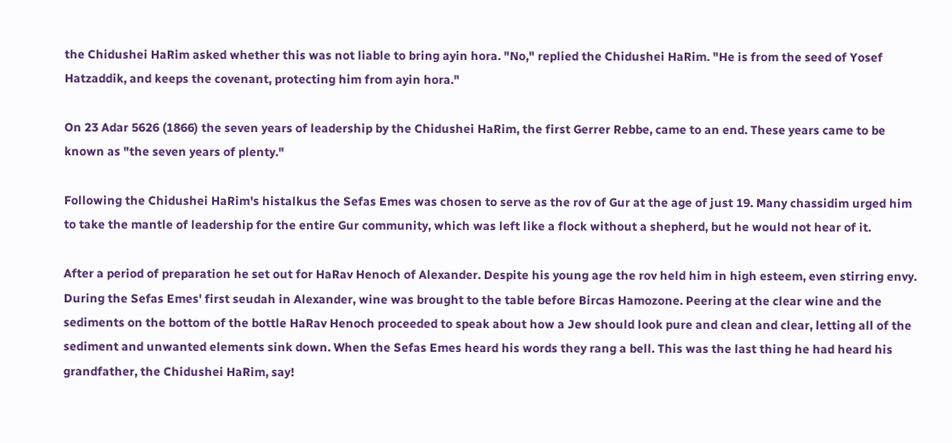the Chidushei HaRim asked whether this was not liable to bring ayin hora. "No," replied the Chidushei HaRim. "He is from the seed of Yosef Hatzaddik, and keeps the covenant, protecting him from ayin hora."

On 23 Adar 5626 (1866) the seven years of leadership by the Chidushei HaRim, the first Gerrer Rebbe, came to an end. These years came to be known as "the seven years of plenty."

Following the Chidushei HaRim's histalkus the Sefas Emes was chosen to serve as the rov of Gur at the age of just 19. Many chassidim urged him to take the mantle of leadership for the entire Gur community, which was left like a flock without a shepherd, but he would not hear of it.

After a period of preparation he set out for HaRav Henoch of Alexander. Despite his young age the rov held him in high esteem, even stirring envy. During the Sefas Emes' first seudah in Alexander, wine was brought to the table before Bircas Hamozone. Peering at the clear wine and the sediments on the bottom of the bottle HaRav Henoch proceeded to speak about how a Jew should look pure and clean and clear, letting all of the sediment and unwanted elements sink down. When the Sefas Emes heard his words they rang a bell. This was the last thing he had heard his grandfather, the Chidushei HaRim, say!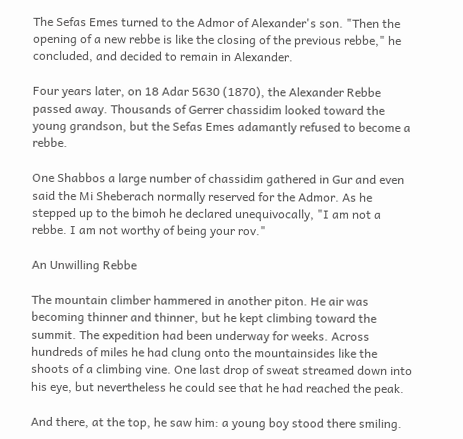The Sefas Emes turned to the Admor of Alexander's son. "Then the opening of a new rebbe is like the closing of the previous rebbe," he concluded, and decided to remain in Alexander.

Four years later, on 18 Adar 5630 (1870), the Alexander Rebbe passed away. Thousands of Gerrer chassidim looked toward the young grandson, but the Sefas Emes adamantly refused to become a rebbe.

One Shabbos a large number of chassidim gathered in Gur and even said the Mi Sheberach normally reserved for the Admor. As he stepped up to the bimoh he declared unequivocally, "I am not a rebbe. I am not worthy of being your rov."

An Unwilling Rebbe

The mountain climber hammered in another piton. He air was becoming thinner and thinner, but he kept climbing toward the summit. The expedition had been underway for weeks. Across hundreds of miles he had clung onto the mountainsides like the shoots of a climbing vine. One last drop of sweat streamed down into his eye, but nevertheless he could see that he had reached the peak.

And there, at the top, he saw him: a young boy stood there smiling.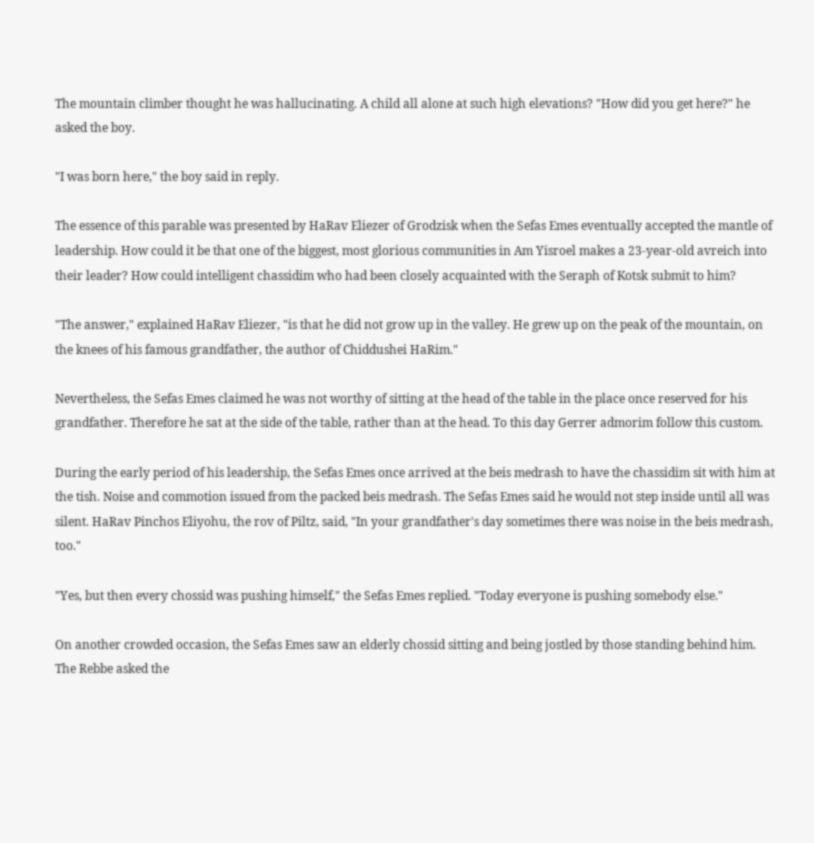The mountain climber thought he was hallucinating. A child all alone at such high elevations? "How did you get here?" he asked the boy.

"I was born here," the boy said in reply.

The essence of this parable was presented by HaRav Eliezer of Grodzisk when the Sefas Emes eventually accepted the mantle of leadership. How could it be that one of the biggest, most glorious communities in Am Yisroel makes a 23-year-old avreich into their leader? How could intelligent chassidim who had been closely acquainted with the Seraph of Kotsk submit to him?

"The answer," explained HaRav Eliezer, "is that he did not grow up in the valley. He grew up on the peak of the mountain, on the knees of his famous grandfather, the author of Chiddushei HaRim."

Nevertheless, the Sefas Emes claimed he was not worthy of sitting at the head of the table in the place once reserved for his grandfather. Therefore he sat at the side of the table, rather than at the head. To this day Gerrer admorim follow this custom.

During the early period of his leadership, the Sefas Emes once arrived at the beis medrash to have the chassidim sit with him at the tish. Noise and commotion issued from the packed beis medrash. The Sefas Emes said he would not step inside until all was silent. HaRav Pinchos Eliyohu, the rov of Piltz, said, "In your grandfather's day sometimes there was noise in the beis medrash, too."

"Yes, but then every chossid was pushing himself," the Sefas Emes replied. "Today everyone is pushing somebody else."

On another crowded occasion, the Sefas Emes saw an elderly chossid sitting and being jostled by those standing behind him. The Rebbe asked the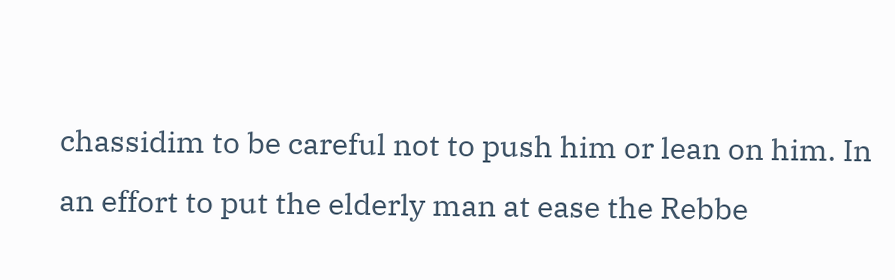chassidim to be careful not to push him or lean on him. In an effort to put the elderly man at ease the Rebbe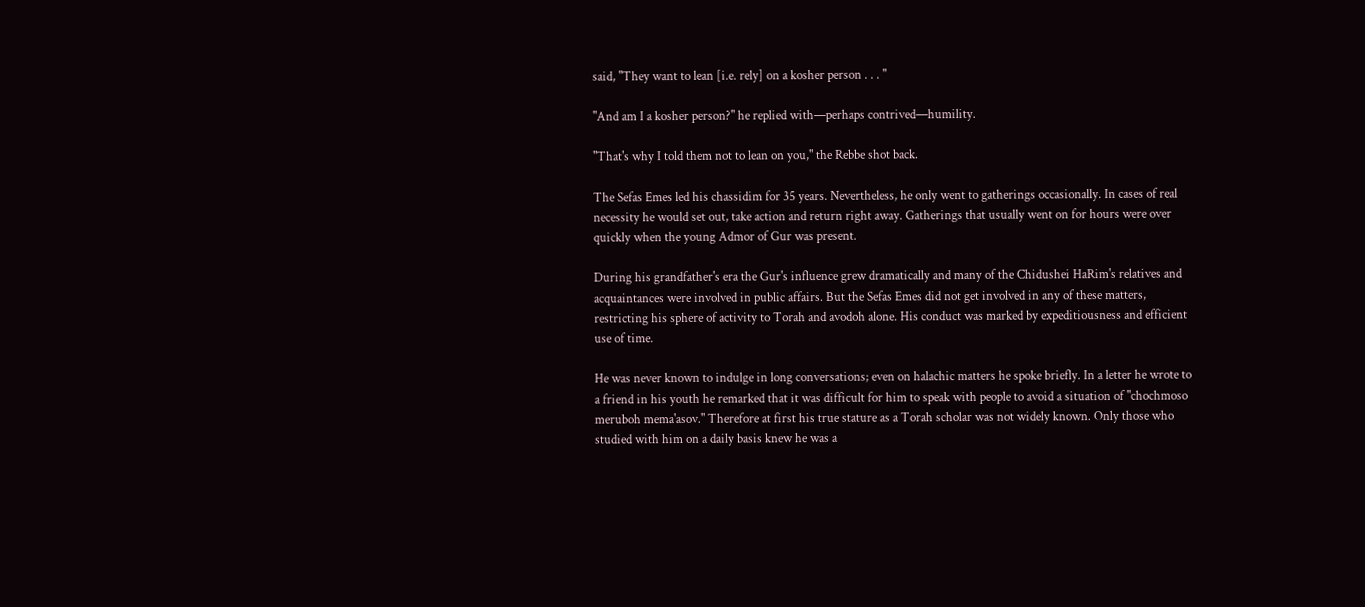said, "They want to lean [i.e. rely] on a kosher person . . . "

"And am I a kosher person?" he replied with—perhaps contrived—humility.

"That's why I told them not to lean on you," the Rebbe shot back.

The Sefas Emes led his chassidim for 35 years. Nevertheless, he only went to gatherings occasionally. In cases of real necessity he would set out, take action and return right away. Gatherings that usually went on for hours were over quickly when the young Admor of Gur was present.

During his grandfather's era the Gur's influence grew dramatically and many of the Chidushei HaRim's relatives and acquaintances were involved in public affairs. But the Sefas Emes did not get involved in any of these matters, restricting his sphere of activity to Torah and avodoh alone. His conduct was marked by expeditiousness and efficient use of time.

He was never known to indulge in long conversations; even on halachic matters he spoke briefly. In a letter he wrote to a friend in his youth he remarked that it was difficult for him to speak with people to avoid a situation of "chochmoso meruboh mema'asov." Therefore at first his true stature as a Torah scholar was not widely known. Only those who studied with him on a daily basis knew he was a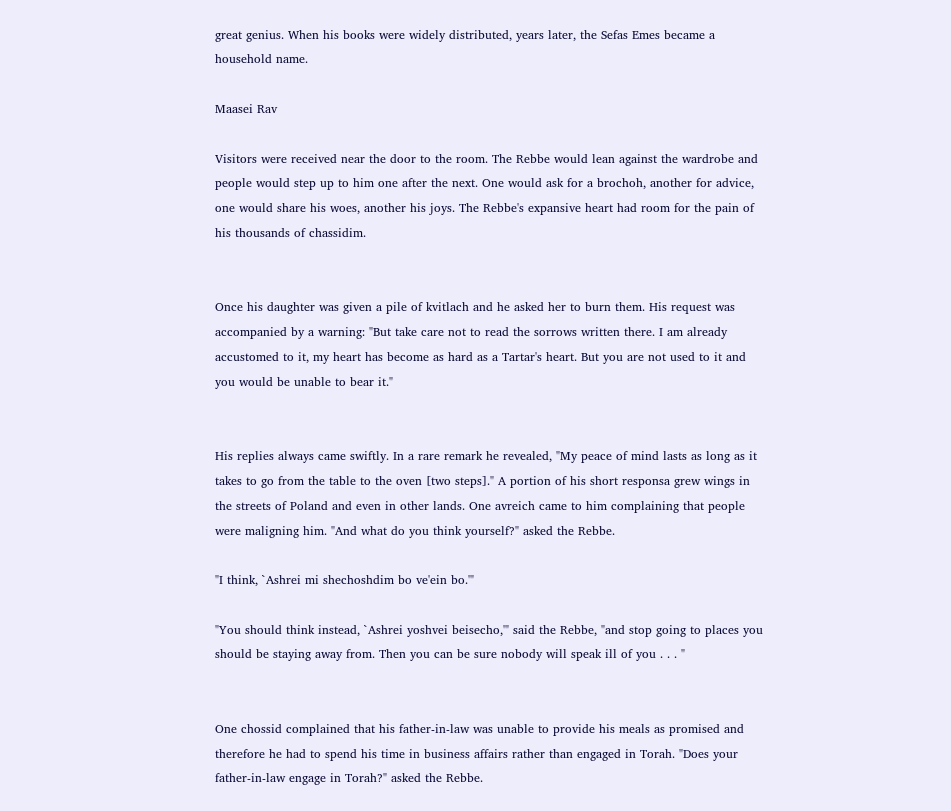great genius. When his books were widely distributed, years later, the Sefas Emes became a household name.

Maasei Rav

Visitors were received near the door to the room. The Rebbe would lean against the wardrobe and people would step up to him one after the next. One would ask for a brochoh, another for advice, one would share his woes, another his joys. The Rebbe's expansive heart had room for the pain of his thousands of chassidim.


Once his daughter was given a pile of kvitlach and he asked her to burn them. His request was accompanied by a warning: "But take care not to read the sorrows written there. I am already accustomed to it, my heart has become as hard as a Tartar's heart. But you are not used to it and you would be unable to bear it."


His replies always came swiftly. In a rare remark he revealed, "My peace of mind lasts as long as it takes to go from the table to the oven [two steps]." A portion of his short responsa grew wings in the streets of Poland and even in other lands. One avreich came to him complaining that people were maligning him. "And what do you think yourself?" asked the Rebbe.

"I think, `Ashrei mi shechoshdim bo ve'ein bo.'"

"You should think instead, `Ashrei yoshvei beisecho,'" said the Rebbe, "and stop going to places you should be staying away from. Then you can be sure nobody will speak ill of you . . . "


One chossid complained that his father-in-law was unable to provide his meals as promised and therefore he had to spend his time in business affairs rather than engaged in Torah. "Does your father-in-law engage in Torah?" asked the Rebbe.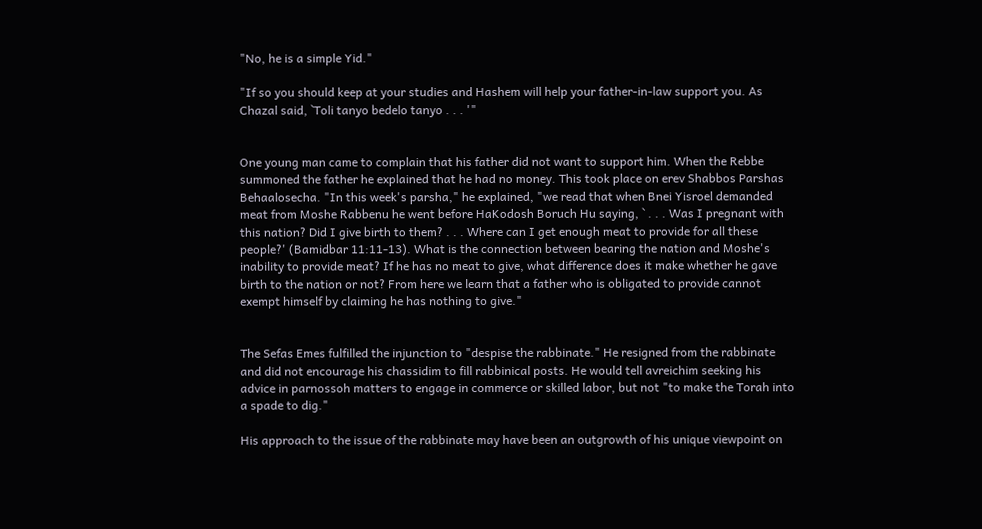"No, he is a simple Yid."

"If so you should keep at your studies and Hashem will help your father-in-law support you. As Chazal said, `Toli tanyo bedelo tanyo . . . '"


One young man came to complain that his father did not want to support him. When the Rebbe summoned the father he explained that he had no money. This took place on erev Shabbos Parshas Behaalosecha. "In this week's parsha," he explained, "we read that when Bnei Yisroel demanded meat from Moshe Rabbenu he went before HaKodosh Boruch Hu saying, ` . . . Was I pregnant with this nation? Did I give birth to them? . . . Where can I get enough meat to provide for all these people?' (Bamidbar 11:11-13). What is the connection between bearing the nation and Moshe's inability to provide meat? If he has no meat to give, what difference does it make whether he gave birth to the nation or not? From here we learn that a father who is obligated to provide cannot exempt himself by claiming he has nothing to give."


The Sefas Emes fulfilled the injunction to "despise the rabbinate." He resigned from the rabbinate and did not encourage his chassidim to fill rabbinical posts. He would tell avreichim seeking his advice in parnossoh matters to engage in commerce or skilled labor, but not "to make the Torah into a spade to dig."

His approach to the issue of the rabbinate may have been an outgrowth of his unique viewpoint on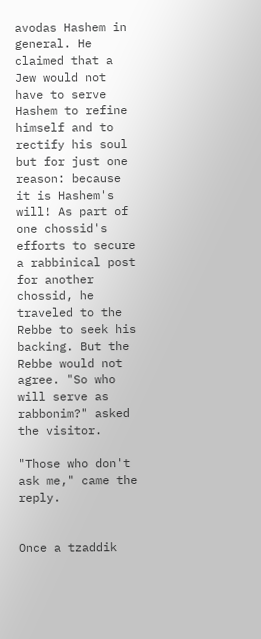avodas Hashem in general. He claimed that a Jew would not have to serve Hashem to refine himself and to rectify his soul but for just one reason: because it is Hashem's will! As part of one chossid's efforts to secure a rabbinical post for another chossid, he traveled to the Rebbe to seek his backing. But the Rebbe would not agree. "So who will serve as rabbonim?" asked the visitor.

"Those who don't ask me," came the reply.


Once a tzaddik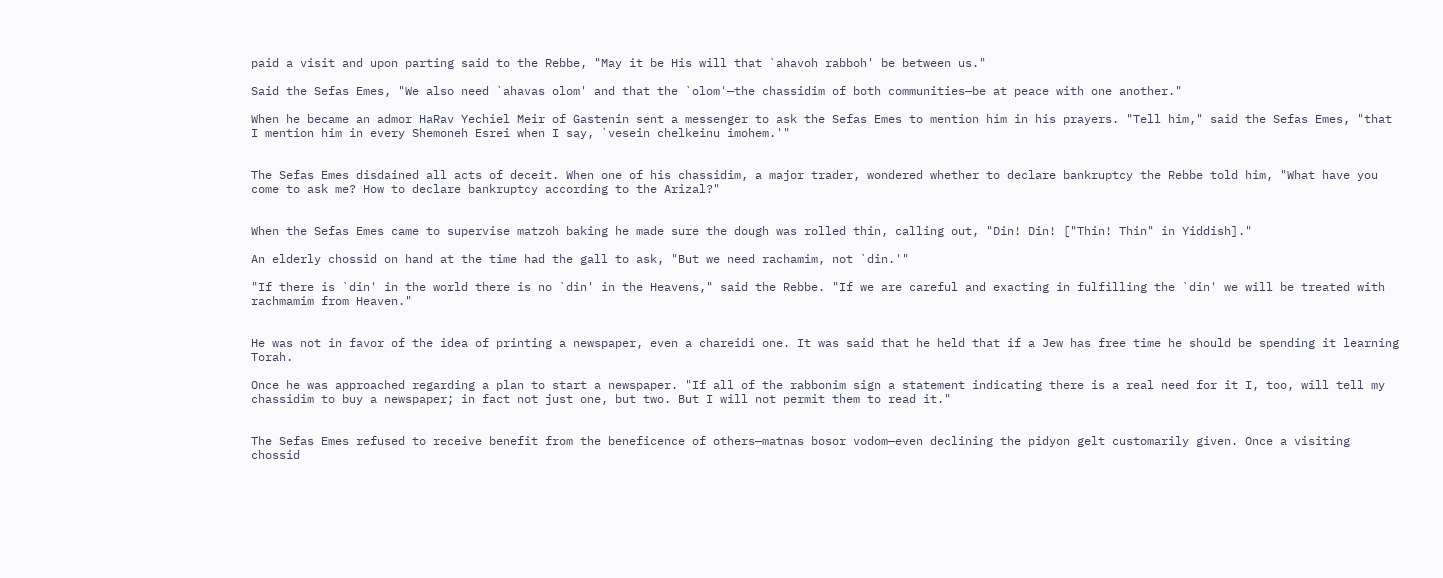paid a visit and upon parting said to the Rebbe, "May it be His will that `ahavoh rabboh' be between us."

Said the Sefas Emes, "We also need `ahavas olom' and that the `olom'—the chassidim of both communities—be at peace with one another."

When he became an admor HaRav Yechiel Meir of Gastenin sent a messenger to ask the Sefas Emes to mention him in his prayers. "Tell him," said the Sefas Emes, "that I mention him in every Shemoneh Esrei when I say, `vesein chelkeinu imohem.'"


The Sefas Emes disdained all acts of deceit. When one of his chassidim, a major trader, wondered whether to declare bankruptcy the Rebbe told him, "What have you come to ask me? How to declare bankruptcy according to the Arizal?"


When the Sefas Emes came to supervise matzoh baking he made sure the dough was rolled thin, calling out, "Din! Din! ["Thin! Thin" in Yiddish]."

An elderly chossid on hand at the time had the gall to ask, "But we need rachamim, not `din.'"

"If there is `din' in the world there is no `din' in the Heavens," said the Rebbe. "If we are careful and exacting in fulfilling the `din' we will be treated with rachmamim from Heaven."


He was not in favor of the idea of printing a newspaper, even a chareidi one. It was said that he held that if a Jew has free time he should be spending it learning Torah.

Once he was approached regarding a plan to start a newspaper. "If all of the rabbonim sign a statement indicating there is a real need for it I, too, will tell my chassidim to buy a newspaper; in fact not just one, but two. But I will not permit them to read it."


The Sefas Emes refused to receive benefit from the beneficence of others—matnas bosor vodom—even declining the pidyon gelt customarily given. Once a visiting chossid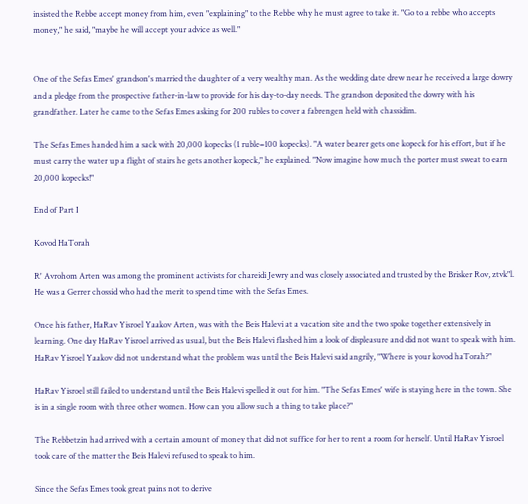insisted the Rebbe accept money from him, even "explaining" to the Rebbe why he must agree to take it. "Go to a rebbe who accepts money," he said, "maybe he will accept your advice as well."


One of the Sefas Emes' grandson's married the daughter of a very wealthy man. As the wedding date drew near he received a large dowry and a pledge from the prospective father-in-law to provide for his day-to-day needs. The grandson deposited the dowry with his grandfather. Later he came to the Sefas Emes asking for 200 rubles to cover a fabrengen held with chassidim.

The Sefas Emes handed him a sack with 20,000 kopecks (1 ruble=100 kopecks). "A water bearer gets one kopeck for his effort, but if he must carry the water up a flight of stairs he gets another kopeck," he explained. "Now imagine how much the porter must sweat to earn 20,000 kopecks!"

End of Part I

Kovod HaTorah

R' Avrohom Arten was among the prominent activists for chareidi Jewry and was closely associated and trusted by the Brisker Rov, ztvk"l. He was a Gerrer chossid who had the merit to spend time with the Sefas Emes.

Once his father, HaRav Yisroel Yaakov Arten, was with the Beis Halevi at a vacation site and the two spoke together extensively in learning. One day HaRav Yisroel arrived as usual, but the Beis Halevi flashed him a look of displeasure and did not want to speak with him. HaRav Yisroel Yaakov did not understand what the problem was until the Beis Halevi said angrily, "Where is your kovod haTorah?"

HaRav Yisroel still failed to understand until the Beis Halevi spelled it out for him. "The Sefas Emes' wife is staying here in the town. She is in a single room with three other women. How can you allow such a thing to take place?"

The Rebbetzin had arrived with a certain amount of money that did not suffice for her to rent a room for herself. Until HaRav Yisroel took care of the matter the Beis Halevi refused to speak to him.

Since the Sefas Emes took great pains not to derive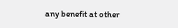any benefit at other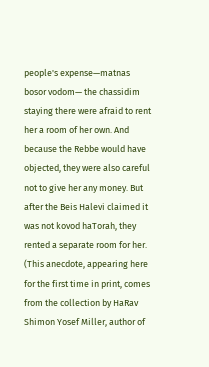people's expense—matnas bosor vodom— the chassidim staying there were afraid to rent her a room of her own. And because the Rebbe would have objected, they were also careful not to give her any money. But after the Beis Halevi claimed it was not kovod haTorah, they rented a separate room for her. (This anecdote, appearing here for the first time in print, comes from the collection by HaRav Shimon Yosef Miller, author of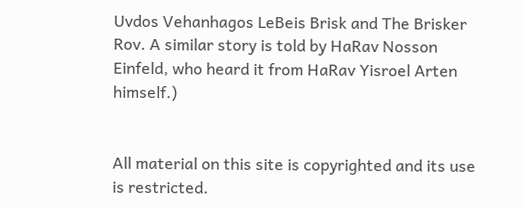Uvdos Vehanhagos LeBeis Brisk and The Brisker Rov. A similar story is told by HaRav Nosson Einfeld, who heard it from HaRav Yisroel Arten himself.)


All material on this site is copyrighted and its use is restricted.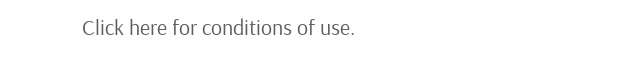Click here for conditions of use.